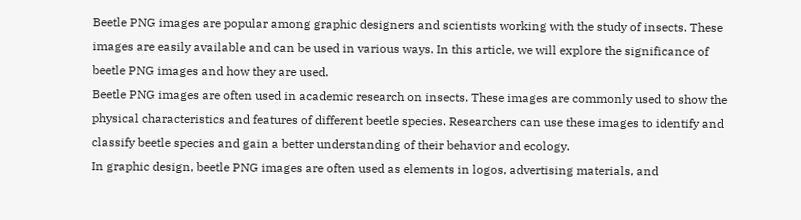Beetle PNG images are popular among graphic designers and scientists working with the study of insects. These images are easily available and can be used in various ways. In this article, we will explore the significance of beetle PNG images and how they are used.
Beetle PNG images are often used in academic research on insects. These images are commonly used to show the physical characteristics and features of different beetle species. Researchers can use these images to identify and classify beetle species and gain a better understanding of their behavior and ecology.
In graphic design, beetle PNG images are often used as elements in logos, advertising materials, and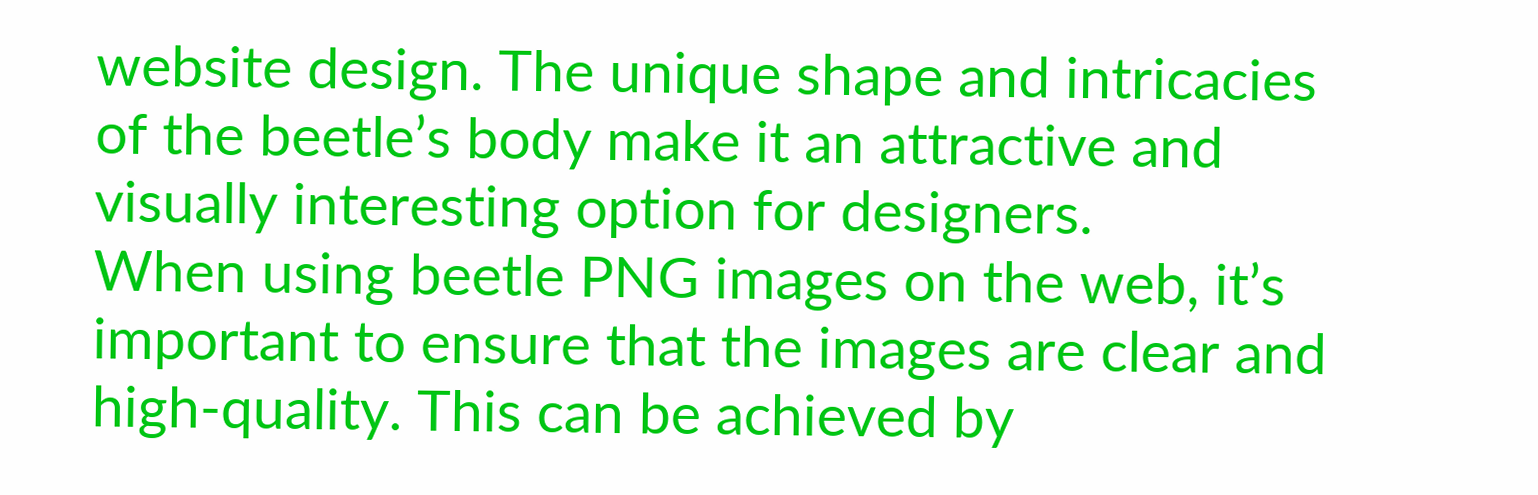website design. The unique shape and intricacies of the beetle’s body make it an attractive and visually interesting option for designers.
When using beetle PNG images on the web, it’s important to ensure that the images are clear and high-quality. This can be achieved by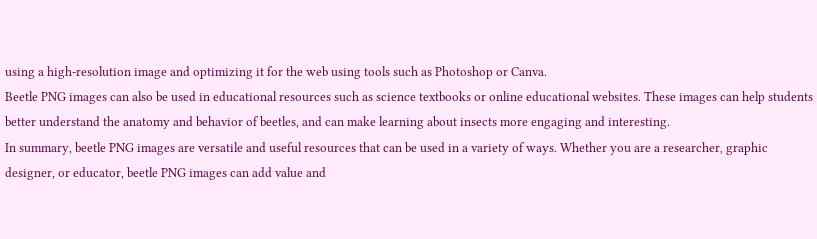using a high-resolution image and optimizing it for the web using tools such as Photoshop or Canva.
Beetle PNG images can also be used in educational resources such as science textbooks or online educational websites. These images can help students better understand the anatomy and behavior of beetles, and can make learning about insects more engaging and interesting.
In summary, beetle PNG images are versatile and useful resources that can be used in a variety of ways. Whether you are a researcher, graphic designer, or educator, beetle PNG images can add value and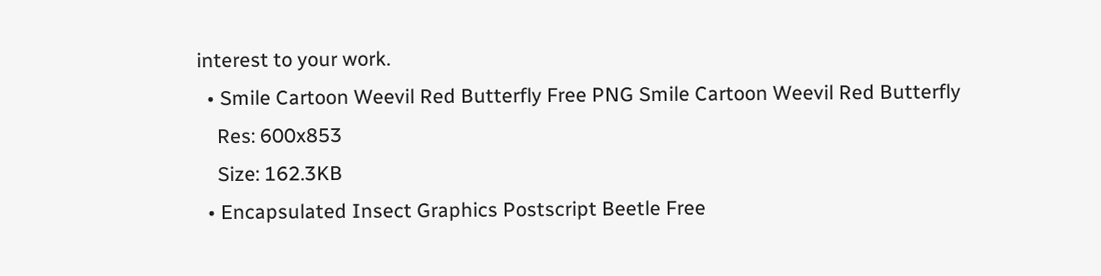interest to your work.
  • Smile Cartoon Weevil Red Butterfly Free PNG Smile Cartoon Weevil Red Butterfly
    Res: 600x853
    Size: 162.3KB
  • Encapsulated Insect Graphics Postscript Beetle Free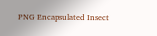PNG Encapsulated Insect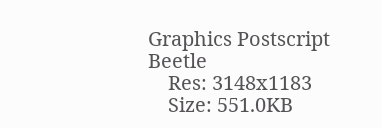Graphics Postscript Beetle
    Res: 3148x1183
    Size: 551.0KB